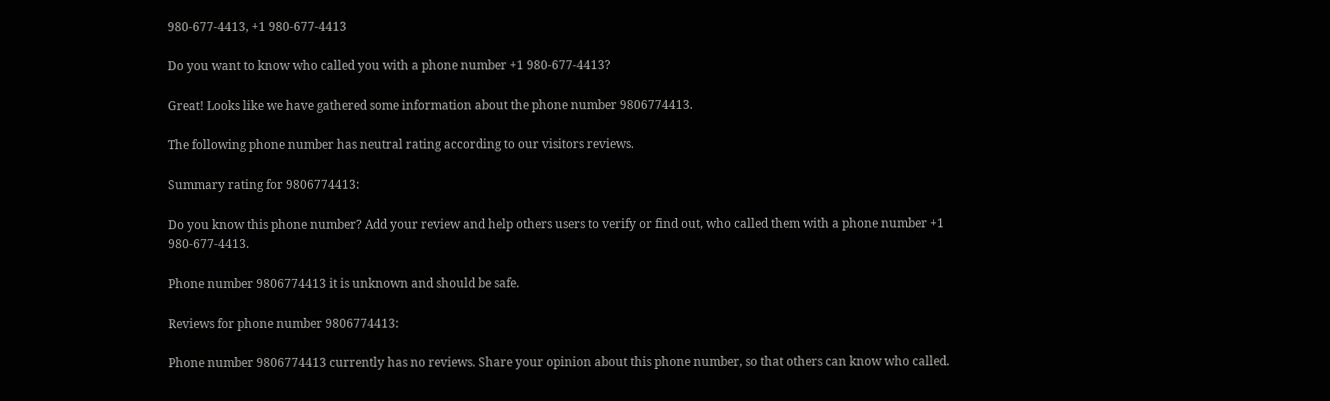980-677-4413, +1 980-677-4413

Do you want to know who called you with a phone number +1 980-677-4413?

Great! Looks like we have gathered some information about the phone number 9806774413.

The following phone number has neutral rating according to our visitors reviews.

Summary rating for 9806774413:

Do you know this phone number? Add your review and help others users to verify or find out, who called them with a phone number +1 980-677-4413.

Phone number 9806774413 it is unknown and should be safe.

Reviews for phone number 9806774413:

Phone number 9806774413 currently has no reviews. Share your opinion about this phone number, so that others can know who called.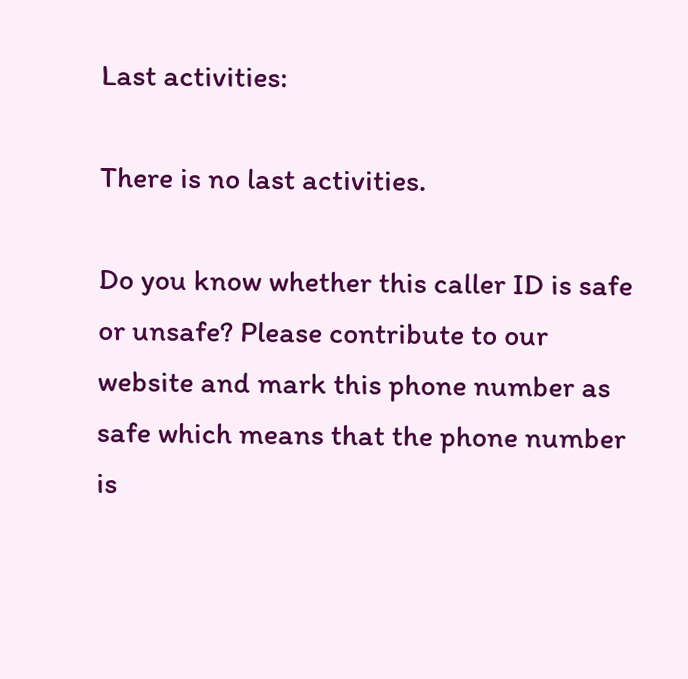Last activities:

There is no last activities.

Do you know whether this caller ID is safe or unsafe? Please contribute to our website and mark this phone number as safe which means that the phone number is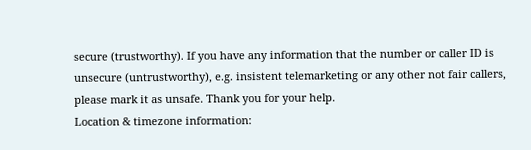secure (trustworthy). If you have any information that the number or caller ID is unsecure (untrustworthy), e.g. insistent telemarketing or any other not fair callers, please mark it as unsafe. Thank you for your help.
Location & timezone information: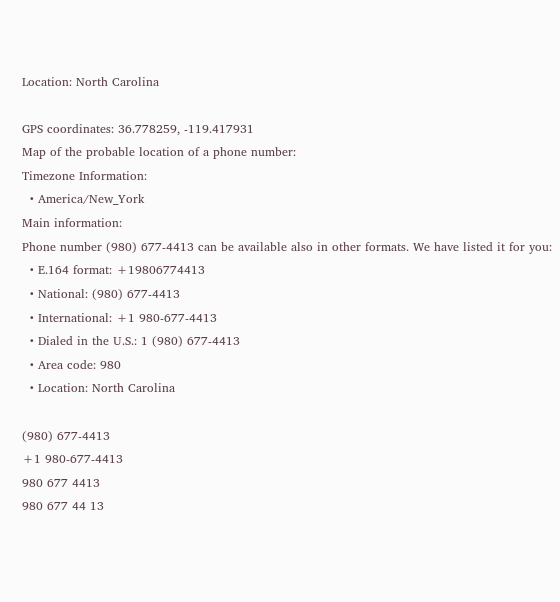Location: North Carolina

GPS coordinates: 36.778259, -119.417931
Map of the probable location of a phone number:
Timezone Information:
  • America/New_York
Main information:
Phone number (980) 677-4413 can be available also in other formats. We have listed it for you:
  • E.164 format: +19806774413
  • National: (980) 677-4413
  • International: +1 980-677-4413
  • Dialed in the U.S.: 1 (980) 677-4413
  • Area code: 980
  • Location: North Carolina

(980) 677-4413
+1 980-677-4413
980 677 4413
980 677 44 13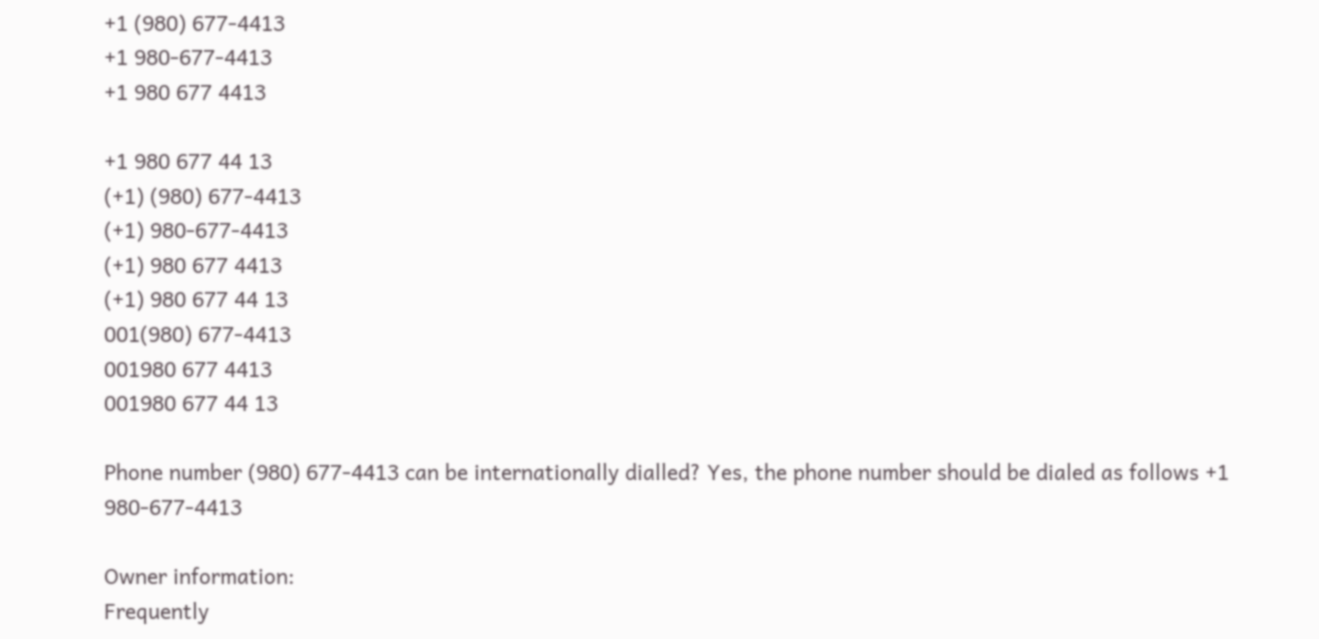+1 (980) 677-4413
+1 980-677-4413
+1 980 677 4413

+1 980 677 44 13
(+1) (980) 677-4413
(+1) 980-677-4413
(+1) 980 677 4413
(+1) 980 677 44 13
001(980) 677-4413
001980 677 4413
001980 677 44 13

Phone number (980) 677-4413 can be internationally dialled? Yes, the phone number should be dialed as follows +1 980-677-4413

Owner information:
Frequently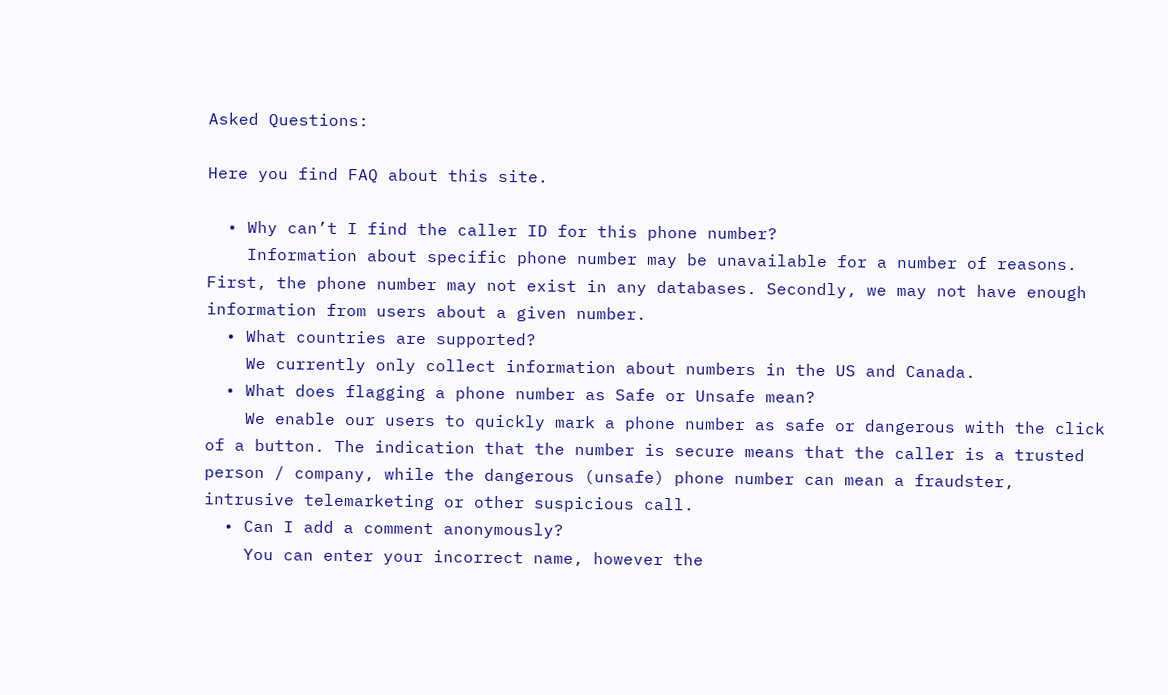Asked Questions:

Here you find FAQ about this site.

  • Why can’t I find the caller ID for this phone number?
    Information about specific phone number may be unavailable for a number of reasons. First, the phone number may not exist in any databases. Secondly, we may not have enough information from users about a given number.
  • What countries are supported?
    We currently only collect information about numbers in the US and Canada.
  • What does flagging a phone number as Safe or Unsafe mean?
    We enable our users to quickly mark a phone number as safe or dangerous with the click of a button. The indication that the number is secure means that the caller is a trusted person / company, while the dangerous (unsafe) phone number can mean a fraudster, intrusive telemarketing or other suspicious call.
  • Can I add a comment anonymously?
    You can enter your incorrect name, however the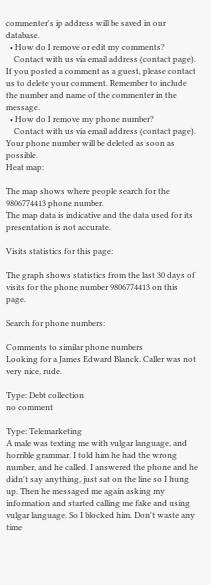commenter's ip address will be saved in our database.
  • How do I remove or edit my comments?
    Contact with us via email address (contact page). If you posted a comment as a guest, please contact us to delete your comment. Remember to include the number and name of the commenter in the message.
  • How do I remove my phone number?
    Contact with us via email address (contact page). Your phone number will be deleted as soon as possible.
Heat map:

The map shows where people search for the 9806774413 phone number.
The map data is indicative and the data used for its presentation is not accurate.

Visits statistics for this page:

The graph shows statistics from the last 30 days of visits for the phone number 9806774413 on this page.

Search for phone numbers:

Comments to similar phone numbers
Looking for a James Edward Blanck. Caller was not very nice, rude.

Type: Debt collection
no comment

Type: Telemarketing
A male was texting me with vulgar language, and horrible grammar. I told him he had the wrong number, and he called. I answered the phone and he didn't say anything, just sat on the line so I hung up. Then he messaged me again asking my information and started calling me fake and using vulgar language. So I blocked him. Don't waste any time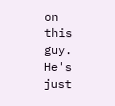on this guy. He's just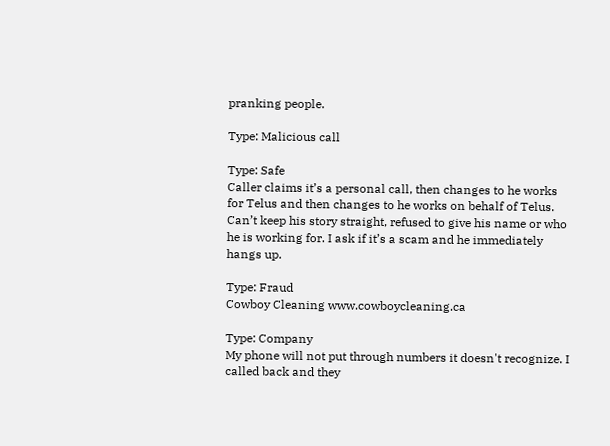pranking people.

Type: Malicious call

Type: Safe
Caller claims it’s a personal call, then changes to he works for Telus and then changes to he works on behalf of Telus. Can’t keep his story straight, refused to give his name or who he is working for. I ask if it’s a scam and he immediately hangs up.

Type: Fraud
Cowboy Cleaning www.cowboycleaning.ca

Type: Company
My phone will not put through numbers it doesn't recognize. I called back and they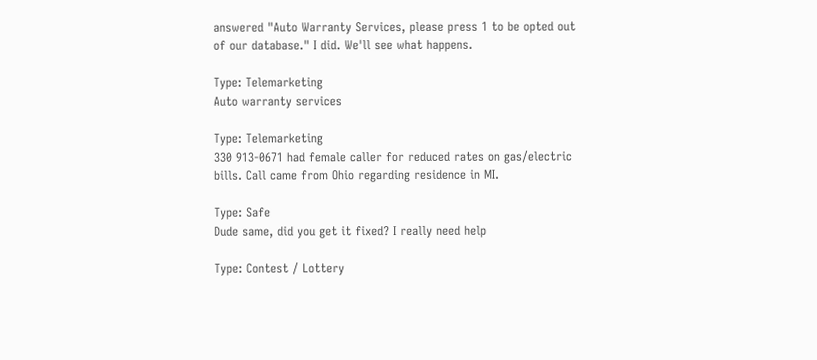answered "Auto Warranty Services, please press 1 to be opted out of our database." I did. We'll see what happens.

Type: Telemarketing
Auto warranty services

Type: Telemarketing
330 913-0671 had female caller for reduced rates on gas/electric bills. Call came from Ohio regarding residence in MI.

Type: Safe
Dude same, did you get it fixed? I really need help

Type: Contest / Lottery